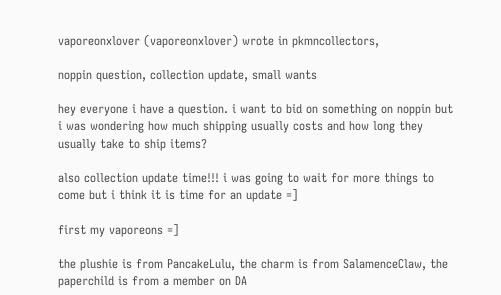vaporeonxlover (vaporeonxlover) wrote in pkmncollectors,

noppin question, collection update, small wants

hey everyone i have a question. i want to bid on something on noppin but i was wondering how much shipping usually costs and how long they usually take to ship items?

also collection update time!!! i was going to wait for more things to come but i think it is time for an update =]

first my vaporeons =]

the plushie is from PancakeLulu, the charm is from SalamenceClaw, the paperchild is from a member on DA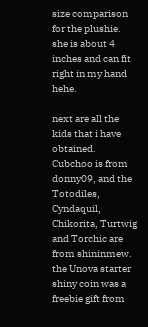size comparison for the plushie. she is about 4 inches and can fit right in my hand hehe.

next are all the kids that i have obtained. Cubchoo is from donny09, and the Totodiles, Cyndaquil, Chikorita, Turtwig and Torchic are from shininmew. the Unova starter shiny coin was a freebie gift from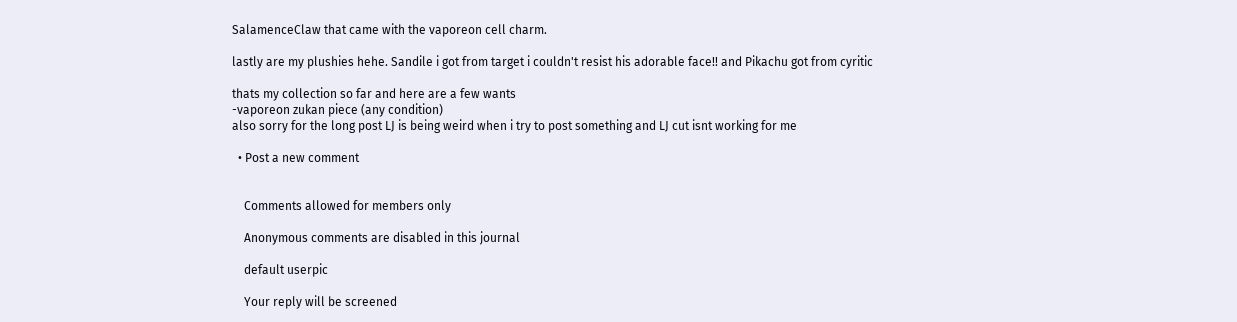SalamenceClaw that came with the vaporeon cell charm.

lastly are my plushies hehe. Sandile i got from target i couldn't resist his adorable face!! and Pikachu got from cyritic

thats my collection so far and here are a few wants
-vaporeon zukan piece (any condition)
also sorry for the long post LJ is being weird when i try to post something and LJ cut isnt working for me

  • Post a new comment


    Comments allowed for members only

    Anonymous comments are disabled in this journal

    default userpic

    Your reply will be screened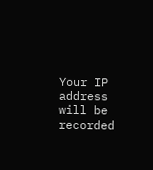Your IP address will be recorded